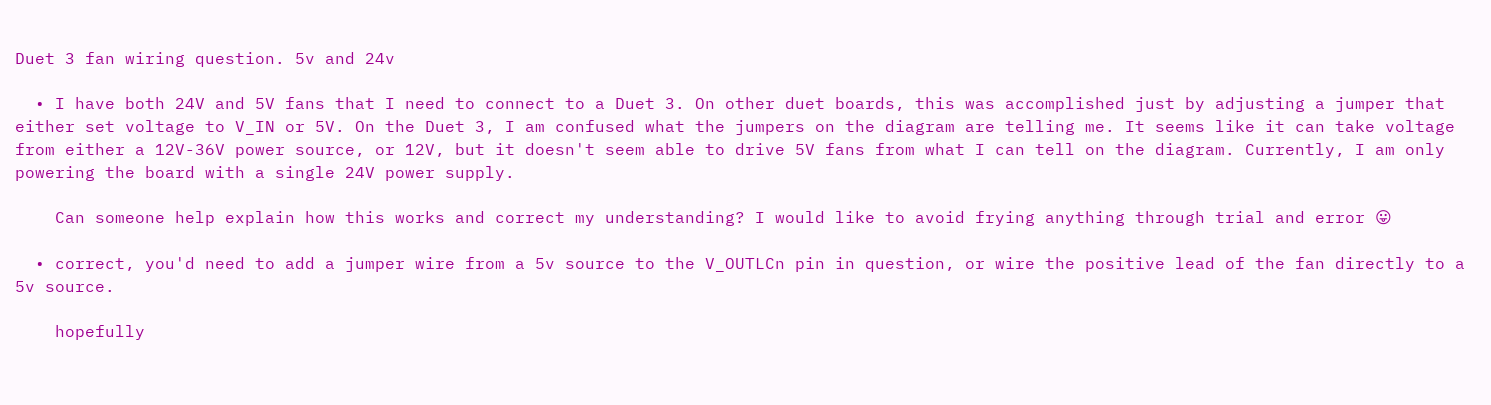Duet 3 fan wiring question. 5v and 24v

  • I have both 24V and 5V fans that I need to connect to a Duet 3. On other duet boards, this was accomplished just by adjusting a jumper that either set voltage to V_IN or 5V. On the Duet 3, I am confused what the jumpers on the diagram are telling me. It seems like it can take voltage from either a 12V-36V power source, or 12V, but it doesn't seem able to drive 5V fans from what I can tell on the diagram. Currently, I am only powering the board with a single 24V power supply.

    Can someone help explain how this works and correct my understanding? I would like to avoid frying anything through trial and error 😛

  • correct, you'd need to add a jumper wire from a 5v source to the V_OUTLCn pin in question, or wire the positive lead of the fan directly to a 5v source.

    hopefully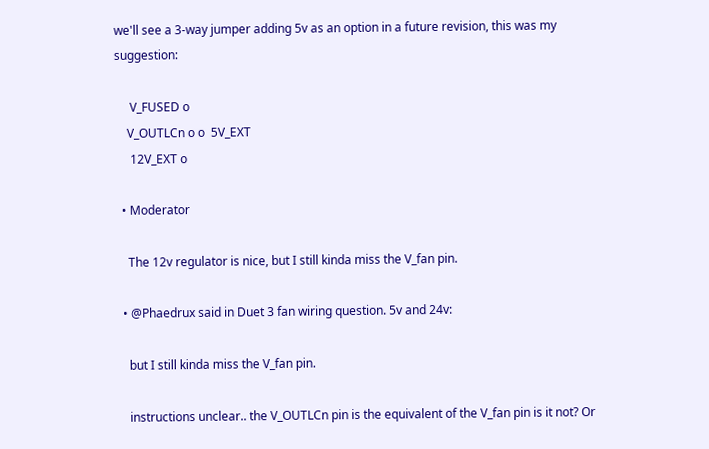we'll see a 3-way jumper adding 5v as an option in a future revision, this was my suggestion:

     V_FUSED o
    V_OUTLCn o o  5V_EXT
     12V_EXT o

  • Moderator

    The 12v regulator is nice, but I still kinda miss the V_fan pin.

  • @Phaedrux said in Duet 3 fan wiring question. 5v and 24v:

    but I still kinda miss the V_fan pin.

    instructions unclear.. the V_OUTLCn pin is the equivalent of the V_fan pin is it not? Or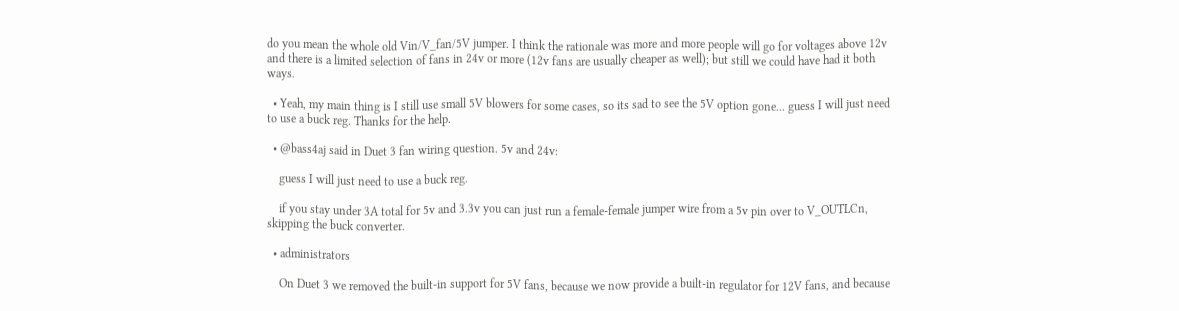do you mean the whole old Vin/V_fan/5V jumper. I think the rationale was more and more people will go for voltages above 12v and there is a limited selection of fans in 24v or more (12v fans are usually cheaper as well); but still we could have had it both ways.

  • Yeah, my main thing is I still use small 5V blowers for some cases, so its sad to see the 5V option gone... guess I will just need to use a buck reg. Thanks for the help.

  • @bass4aj said in Duet 3 fan wiring question. 5v and 24v:

    guess I will just need to use a buck reg.

    if you stay under 3A total for 5v and 3.3v you can just run a female-female jumper wire from a 5v pin over to V_OUTLCn, skipping the buck converter.

  • administrators

    On Duet 3 we removed the built-in support for 5V fans, because we now provide a built-in regulator for 12V fans, and because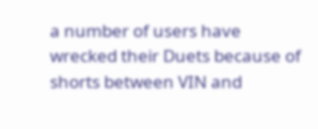a number of users have wrecked their Duets because of shorts between VIN and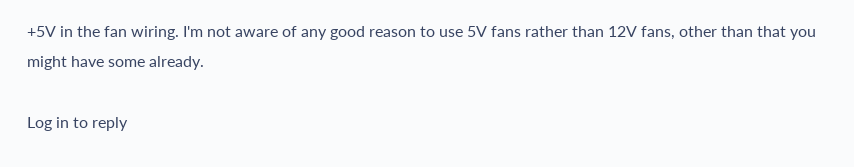+5V in the fan wiring. I'm not aware of any good reason to use 5V fans rather than 12V fans, other than that you might have some already.

Log in to reply